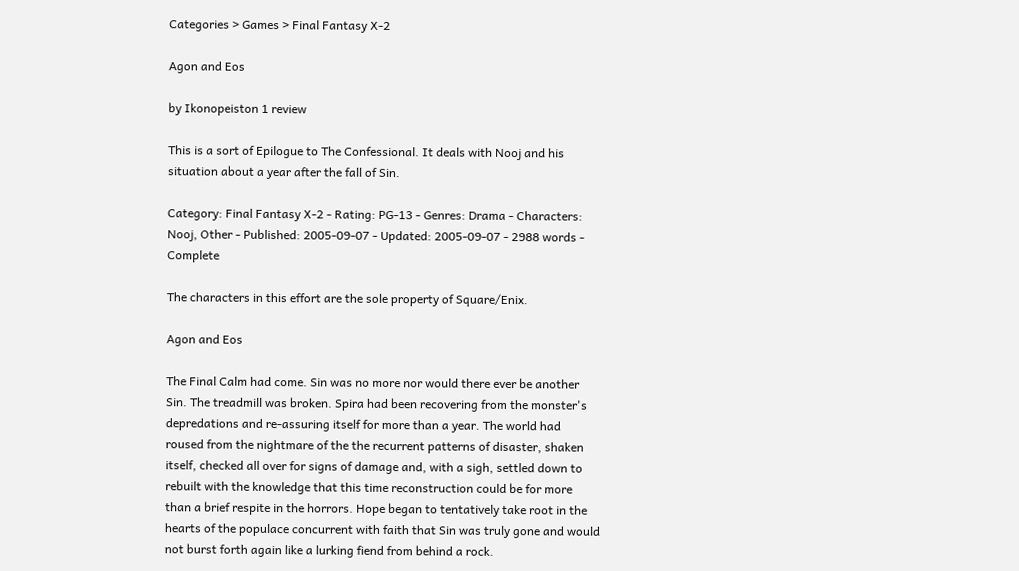Categories > Games > Final Fantasy X-2

Agon and Eos

by Ikonopeiston 1 review

This is a sort of Epilogue to The Confessional. It deals with Nooj and his situation about a year after the fall of Sin.

Category: Final Fantasy X-2 - Rating: PG-13 - Genres: Drama - Characters: Nooj, Other - Published: 2005-09-07 - Updated: 2005-09-07 - 2988 words - Complete

The characters in this effort are the sole property of Square/Enix.

Agon and Eos

The Final Calm had come. Sin was no more nor would there ever be another Sin. The treadmill was broken. Spira had been recovering from the monster's depredations and re-assuring itself for more than a year. The world had roused from the nightmare of the the recurrent patterns of disaster, shaken itself, checked all over for signs of damage and, with a sigh, settled down to rebuilt with the knowledge that this time reconstruction could be for more than a brief respite in the horrors. Hope began to tentatively take root in the hearts of the populace concurrent with faith that Sin was truly gone and would not burst forth again like a lurking fiend from behind a rock.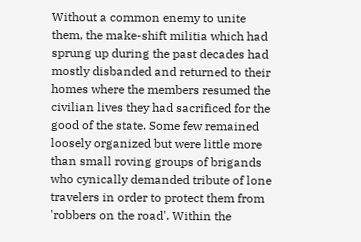Without a common enemy to unite them, the make-shift militia which had sprung up during the past decades had mostly disbanded and returned to their homes where the members resumed the civilian lives they had sacrificed for the good of the state. Some few remained loosely organized but were little more than small roving groups of brigands who cynically demanded tribute of lone travelers in order to protect them from 'robbers on the road'. Within the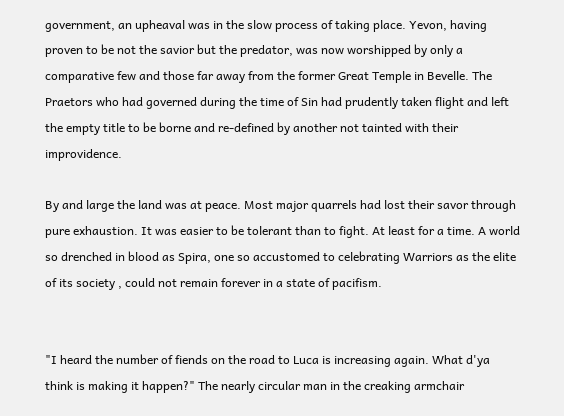government, an upheaval was in the slow process of taking place. Yevon, having proven to be not the savior but the predator, was now worshipped by only a comparative few and those far away from the former Great Temple in Bevelle. The Praetors who had governed during the time of Sin had prudently taken flight and left the empty title to be borne and re-defined by another not tainted with their improvidence.

By and large the land was at peace. Most major quarrels had lost their savor through pure exhaustion. It was easier to be tolerant than to fight. At least for a time. A world so drenched in blood as Spira, one so accustomed to celebrating Warriors as the elite of its society , could not remain forever in a state of pacifism.


"I heard the number of fiends on the road to Luca is increasing again. What d'ya think is making it happen?" The nearly circular man in the creaking armchair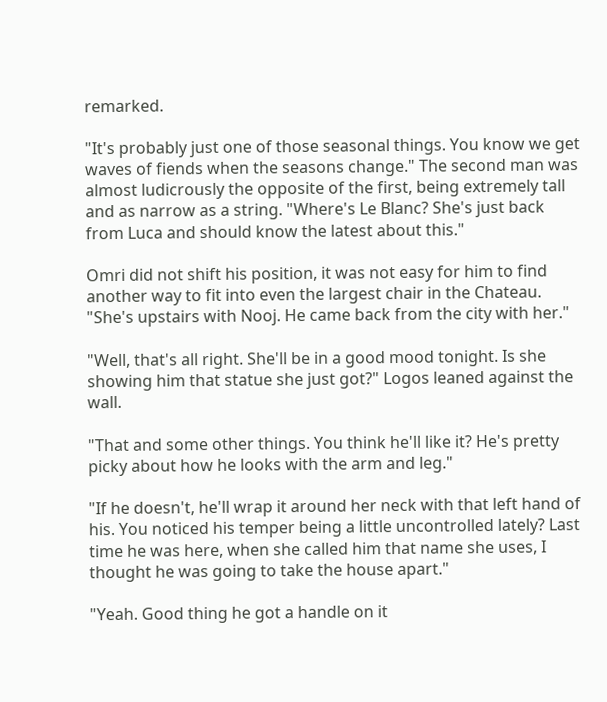remarked.

"It's probably just one of those seasonal things. You know we get waves of fiends when the seasons change." The second man was almost ludicrously the opposite of the first, being extremely tall and as narrow as a string. "Where's Le Blanc? She's just back from Luca and should know the latest about this."

Omri did not shift his position, it was not easy for him to find another way to fit into even the largest chair in the Chateau. "She's upstairs with Nooj. He came back from the city with her."

"Well, that's all right. She'll be in a good mood tonight. Is she showing him that statue she just got?" Logos leaned against the wall.

"That and some other things. You think he'll like it? He's pretty picky about how he looks with the arm and leg."

"If he doesn't, he'll wrap it around her neck with that left hand of his. You noticed his temper being a little uncontrolled lately? Last time he was here, when she called him that name she uses, I thought he was going to take the house apart."

"Yeah. Good thing he got a handle on it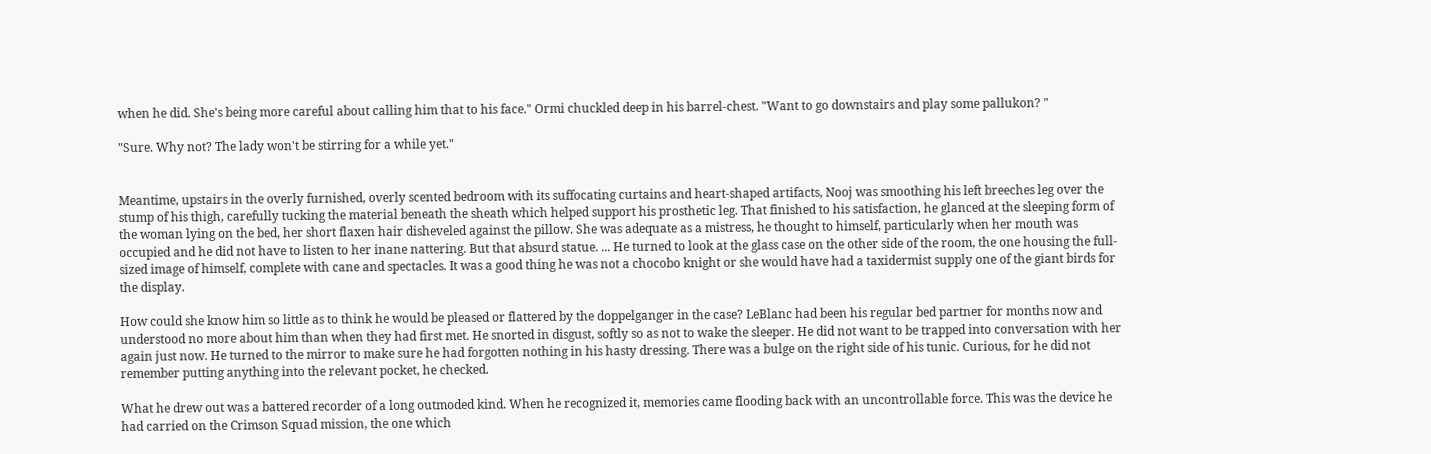when he did. She's being more careful about calling him that to his face." Ormi chuckled deep in his barrel-chest. "Want to go downstairs and play some pallukon? "

"Sure. Why not? The lady won't be stirring for a while yet."


Meantime, upstairs in the overly furnished, overly scented bedroom with its suffocating curtains and heart-shaped artifacts, Nooj was smoothing his left breeches leg over the stump of his thigh, carefully tucking the material beneath the sheath which helped support his prosthetic leg. That finished to his satisfaction, he glanced at the sleeping form of the woman lying on the bed, her short flaxen hair disheveled against the pillow. She was adequate as a mistress, he thought to himself, particularly when her mouth was occupied and he did not have to listen to her inane nattering. But that absurd statue. ... He turned to look at the glass case on the other side of the room, the one housing the full-sized image of himself, complete with cane and spectacles. It was a good thing he was not a chocobo knight or she would have had a taxidermist supply one of the giant birds for the display.

How could she know him so little as to think he would be pleased or flattered by the doppelganger in the case? LeBlanc had been his regular bed partner for months now and understood no more about him than when they had first met. He snorted in disgust, softly so as not to wake the sleeper. He did not want to be trapped into conversation with her again just now. He turned to the mirror to make sure he had forgotten nothing in his hasty dressing. There was a bulge on the right side of his tunic. Curious, for he did not remember putting anything into the relevant pocket, he checked.

What he drew out was a battered recorder of a long outmoded kind. When he recognized it, memories came flooding back with an uncontrollable force. This was the device he had carried on the Crimson Squad mission, the one which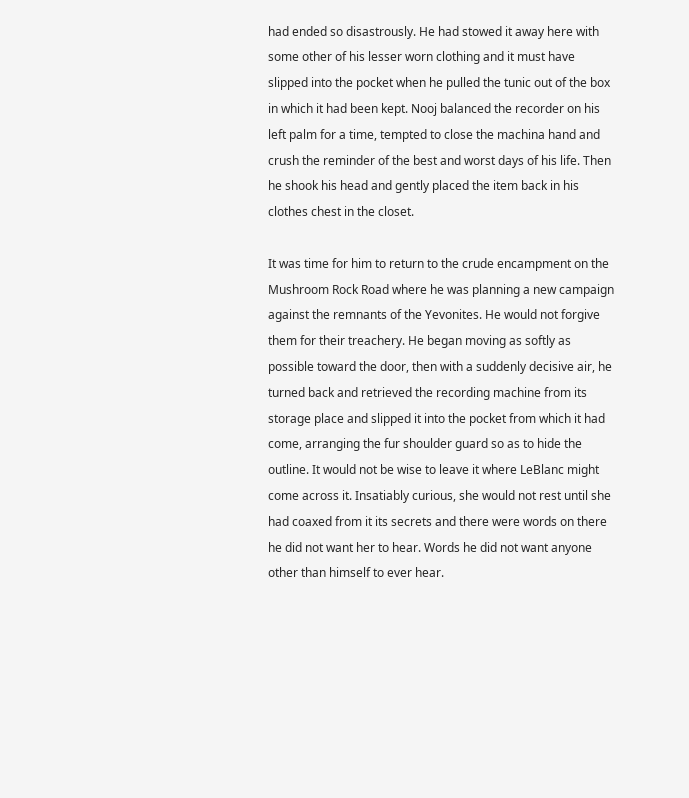had ended so disastrously. He had stowed it away here with some other of his lesser worn clothing and it must have slipped into the pocket when he pulled the tunic out of the box in which it had been kept. Nooj balanced the recorder on his left palm for a time, tempted to close the machina hand and crush the reminder of the best and worst days of his life. Then he shook his head and gently placed the item back in his clothes chest in the closet.

It was time for him to return to the crude encampment on the Mushroom Rock Road where he was planning a new campaign against the remnants of the Yevonites. He would not forgive them for their treachery. He began moving as softly as possible toward the door, then with a suddenly decisive air, he turned back and retrieved the recording machine from its storage place and slipped it into the pocket from which it had come, arranging the fur shoulder guard so as to hide the outline. It would not be wise to leave it where LeBlanc might come across it. Insatiably curious, she would not rest until she had coaxed from it its secrets and there were words on there he did not want her to hear. Words he did not want anyone other than himself to ever hear.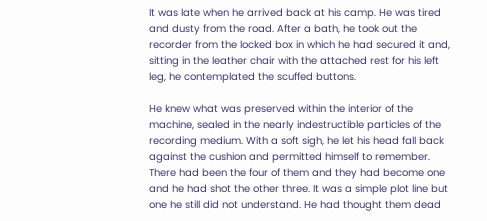It was late when he arrived back at his camp. He was tired and dusty from the road. After a bath, he took out the recorder from the locked box in which he had secured it and, sitting in the leather chair with the attached rest for his left leg, he contemplated the scuffed buttons.

He knew what was preserved within the interior of the machine, sealed in the nearly indestructible particles of the recording medium. With a soft sigh, he let his head fall back against the cushion and permitted himself to remember. There had been the four of them and they had become one and he had shot the other three. It was a simple plot line but one he still did not understand. He had thought them dead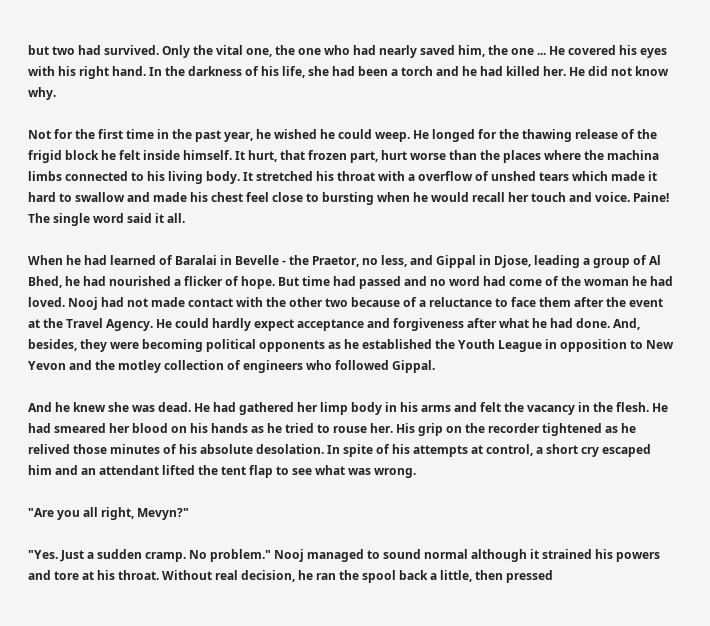but two had survived. Only the vital one, the one who had nearly saved him, the one ... He covered his eyes with his right hand. In the darkness of his life, she had been a torch and he had killed her. He did not know why.

Not for the first time in the past year, he wished he could weep. He longed for the thawing release of the frigid block he felt inside himself. It hurt, that frozen part, hurt worse than the places where the machina limbs connected to his living body. It stretched his throat with a overflow of unshed tears which made it hard to swallow and made his chest feel close to bursting when he would recall her touch and voice. Paine! The single word said it all.

When he had learned of Baralai in Bevelle - the Praetor, no less, and Gippal in Djose, leading a group of Al Bhed, he had nourished a flicker of hope. But time had passed and no word had come of the woman he had loved. Nooj had not made contact with the other two because of a reluctance to face them after the event at the Travel Agency. He could hardly expect acceptance and forgiveness after what he had done. And, besides, they were becoming political opponents as he established the Youth League in opposition to New Yevon and the motley collection of engineers who followed Gippal.

And he knew she was dead. He had gathered her limp body in his arms and felt the vacancy in the flesh. He had smeared her blood on his hands as he tried to rouse her. His grip on the recorder tightened as he relived those minutes of his absolute desolation. In spite of his attempts at control, a short cry escaped him and an attendant lifted the tent flap to see what was wrong.

"Are you all right, Mevyn?"

"Yes. Just a sudden cramp. No problem." Nooj managed to sound normal although it strained his powers and tore at his throat. Without real decision, he ran the spool back a little, then pressed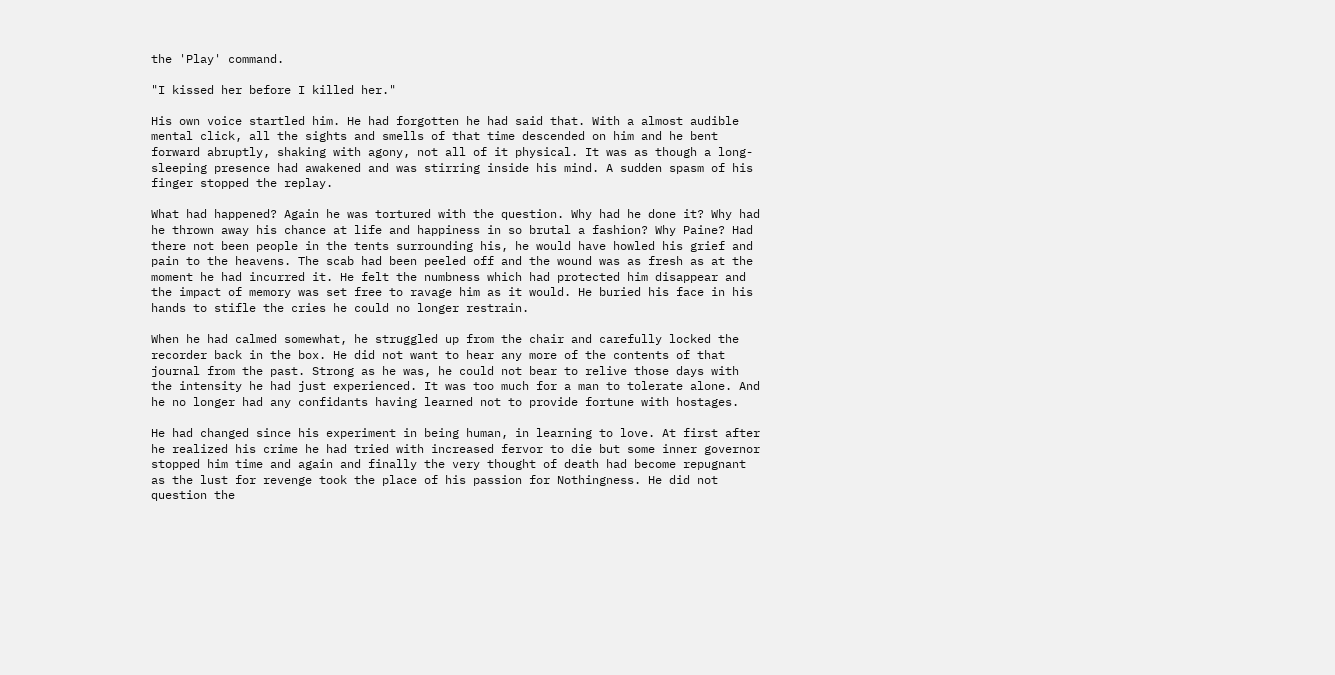the 'Play' command.

"I kissed her before I killed her."

His own voice startled him. He had forgotten he had said that. With a almost audible mental click, all the sights and smells of that time descended on him and he bent forward abruptly, shaking with agony, not all of it physical. It was as though a long-sleeping presence had awakened and was stirring inside his mind. A sudden spasm of his finger stopped the replay.

What had happened? Again he was tortured with the question. Why had he done it? Why had he thrown away his chance at life and happiness in so brutal a fashion? Why Paine? Had there not been people in the tents surrounding his, he would have howled his grief and pain to the heavens. The scab had been peeled off and the wound was as fresh as at the moment he had incurred it. He felt the numbness which had protected him disappear and the impact of memory was set free to ravage him as it would. He buried his face in his hands to stifle the cries he could no longer restrain.

When he had calmed somewhat, he struggled up from the chair and carefully locked the recorder back in the box. He did not want to hear any more of the contents of that journal from the past. Strong as he was, he could not bear to relive those days with the intensity he had just experienced. It was too much for a man to tolerate alone. And he no longer had any confidants having learned not to provide fortune with hostages.

He had changed since his experiment in being human, in learning to love. At first after he realized his crime he had tried with increased fervor to die but some inner governor stopped him time and again and finally the very thought of death had become repugnant as the lust for revenge took the place of his passion for Nothingness. He did not question the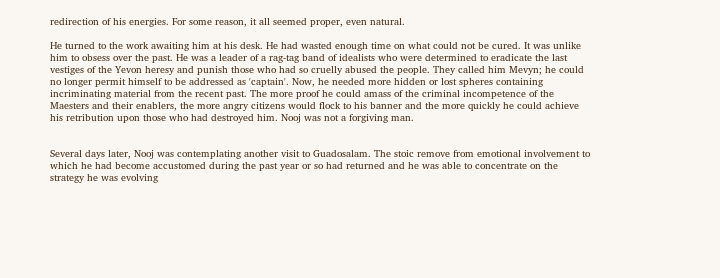redirection of his energies. For some reason, it all seemed proper, even natural.

He turned to the work awaiting him at his desk. He had wasted enough time on what could not be cured. It was unlike him to obsess over the past. He was a leader of a rag-tag band of idealists who were determined to eradicate the last vestiges of the Yevon heresy and punish those who had so cruelly abused the people. They called him Mevyn; he could no longer permit himself to be addressed as 'captain'. Now, he needed more hidden or lost spheres containing incriminating material from the recent past. The more proof he could amass of the criminal incompetence of the Maesters and their enablers, the more angry citizens would flock to his banner and the more quickly he could achieve his retribution upon those who had destroyed him. Nooj was not a forgiving man.


Several days later, Nooj was contemplating another visit to Guadosalam. The stoic remove from emotional involvement to which he had become accustomed during the past year or so had returned and he was able to concentrate on the strategy he was evolving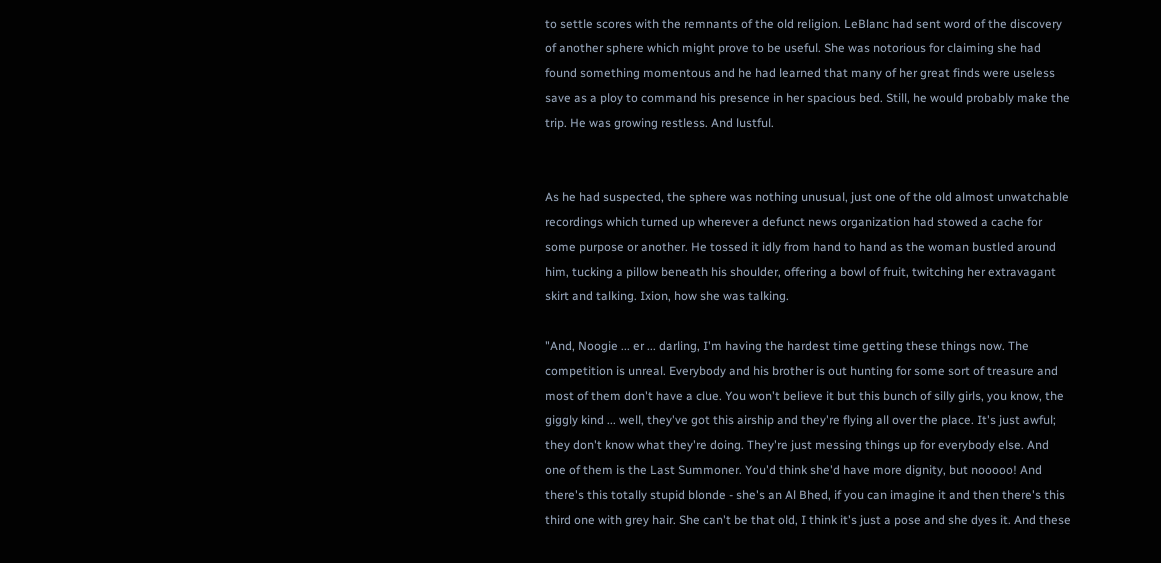to settle scores with the remnants of the old religion. LeBlanc had sent word of the discovery of another sphere which might prove to be useful. She was notorious for claiming she had found something momentous and he had learned that many of her great finds were useless save as a ploy to command his presence in her spacious bed. Still, he would probably make the trip. He was growing restless. And lustful.


As he had suspected, the sphere was nothing unusual, just one of the old almost unwatchable recordings which turned up wherever a defunct news organization had stowed a cache for some purpose or another. He tossed it idly from hand to hand as the woman bustled around him, tucking a pillow beneath his shoulder, offering a bowl of fruit, twitching her extravagant skirt and talking. Ixion, how she was talking.

"And, Noogie ... er ... darling, I'm having the hardest time getting these things now. The competition is unreal. Everybody and his brother is out hunting for some sort of treasure and most of them don't have a clue. You won't believe it but this bunch of silly girls, you know, the giggly kind ... well, they've got this airship and they're flying all over the place. It's just awful; they don't know what they're doing. They're just messing things up for everybody else. And one of them is the Last Summoner. You'd think she'd have more dignity, but nooooo! And there's this totally stupid blonde - she's an Al Bhed, if you can imagine it and then there's this third one with grey hair. She can't be that old, I think it's just a pose and she dyes it. And these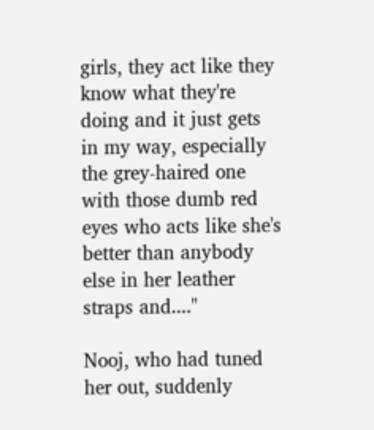girls, they act like they know what they're doing and it just gets in my way, especially the grey-haired one with those dumb red eyes who acts like she's better than anybody else in her leather straps and...."

Nooj, who had tuned her out, suddenly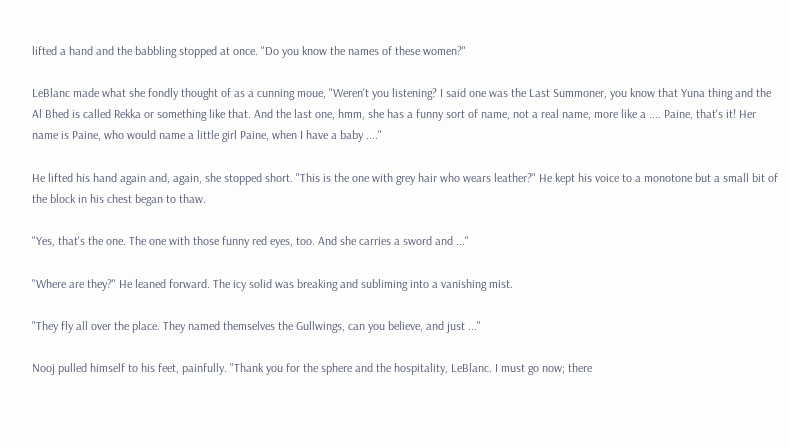lifted a hand and the babbling stopped at once. "Do you know the names of these women?"

LeBlanc made what she fondly thought of as a cunning moue, "Weren't you listening? I said one was the Last Summoner, you know that Yuna thing and the Al Bhed is called Rekka or something like that. And the last one, hmm, she has a funny sort of name, not a real name, more like a .... Paine, that's it! Her name is Paine, who would name a little girl Paine, when I have a baby ...."

He lifted his hand again and, again, she stopped short. "This is the one with grey hair who wears leather?" He kept his voice to a monotone but a small bit of the block in his chest began to thaw.

"Yes, that's the one. The one with those funny red eyes, too. And she carries a sword and ..."

"Where are they?" He leaned forward. The icy solid was breaking and subliming into a vanishing mist.

"They fly all over the place. They named themselves the Gullwings, can you believe, and just ..."

Nooj pulled himself to his feet, painfully. "Thank you for the sphere and the hospitality, LeBlanc. I must go now; there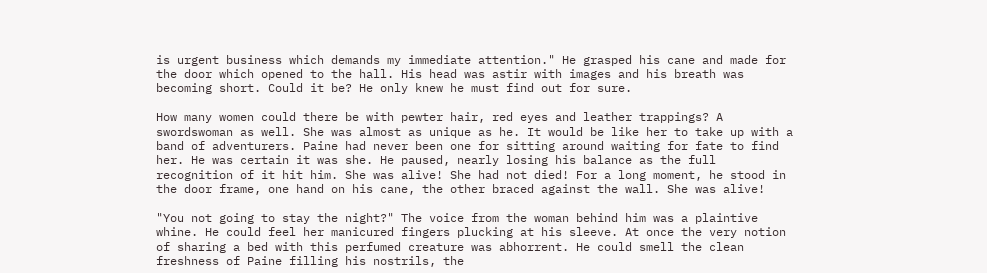is urgent business which demands my immediate attention." He grasped his cane and made for the door which opened to the hall. His head was astir with images and his breath was becoming short. Could it be? He only knew he must find out for sure.

How many women could there be with pewter hair, red eyes and leather trappings? A swordswoman as well. She was almost as unique as he. It would be like her to take up with a band of adventurers. Paine had never been one for sitting around waiting for fate to find her. He was certain it was she. He paused, nearly losing his balance as the full recognition of it hit him. She was alive! She had not died! For a long moment, he stood in the door frame, one hand on his cane, the other braced against the wall. She was alive!

"You not going to stay the night?" The voice from the woman behind him was a plaintive whine. He could feel her manicured fingers plucking at his sleeve. At once the very notion of sharing a bed with this perfumed creature was abhorrent. He could smell the clean freshness of Paine filling his nostrils, the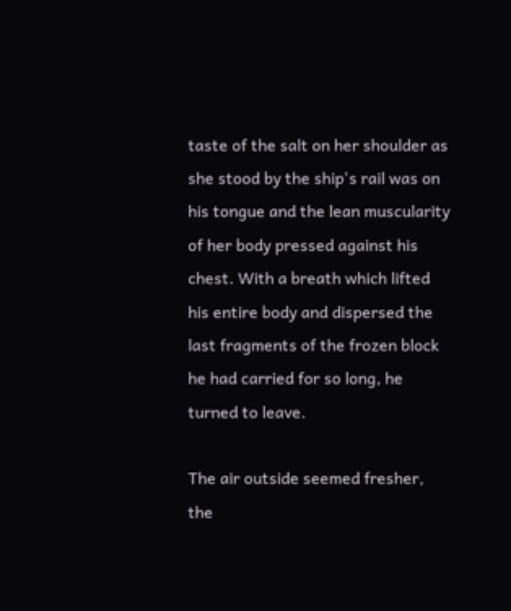taste of the salt on her shoulder as she stood by the ship's rail was on his tongue and the lean muscularity of her body pressed against his chest. With a breath which lifted his entire body and dispersed the last fragments of the frozen block he had carried for so long, he turned to leave.

The air outside seemed fresher, the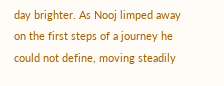day brighter. As Nooj limped away on the first steps of a journey he could not define, moving steadily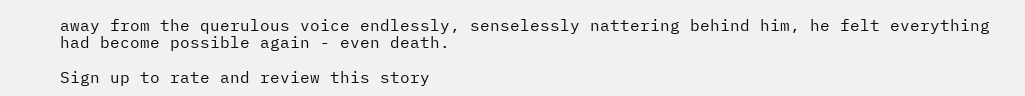away from the querulous voice endlessly, senselessly nattering behind him, he felt everything had become possible again - even death.

Sign up to rate and review this story